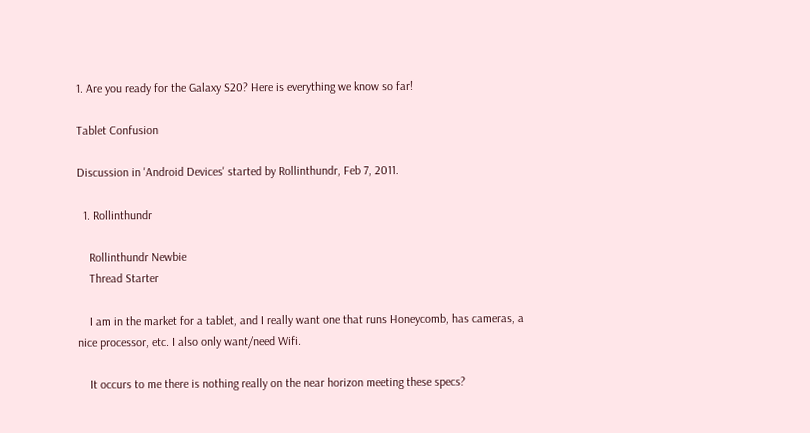1. Are you ready for the Galaxy S20? Here is everything we know so far!

Tablet Confusion

Discussion in 'Android Devices' started by Rollinthundr, Feb 7, 2011.

  1. Rollinthundr

    Rollinthundr Newbie
    Thread Starter

    I am in the market for a tablet, and I really want one that runs Honeycomb, has cameras, a nice processor, etc. I also only want/need Wifi.

    It occurs to me there is nothing really on the near horizon meeting these specs?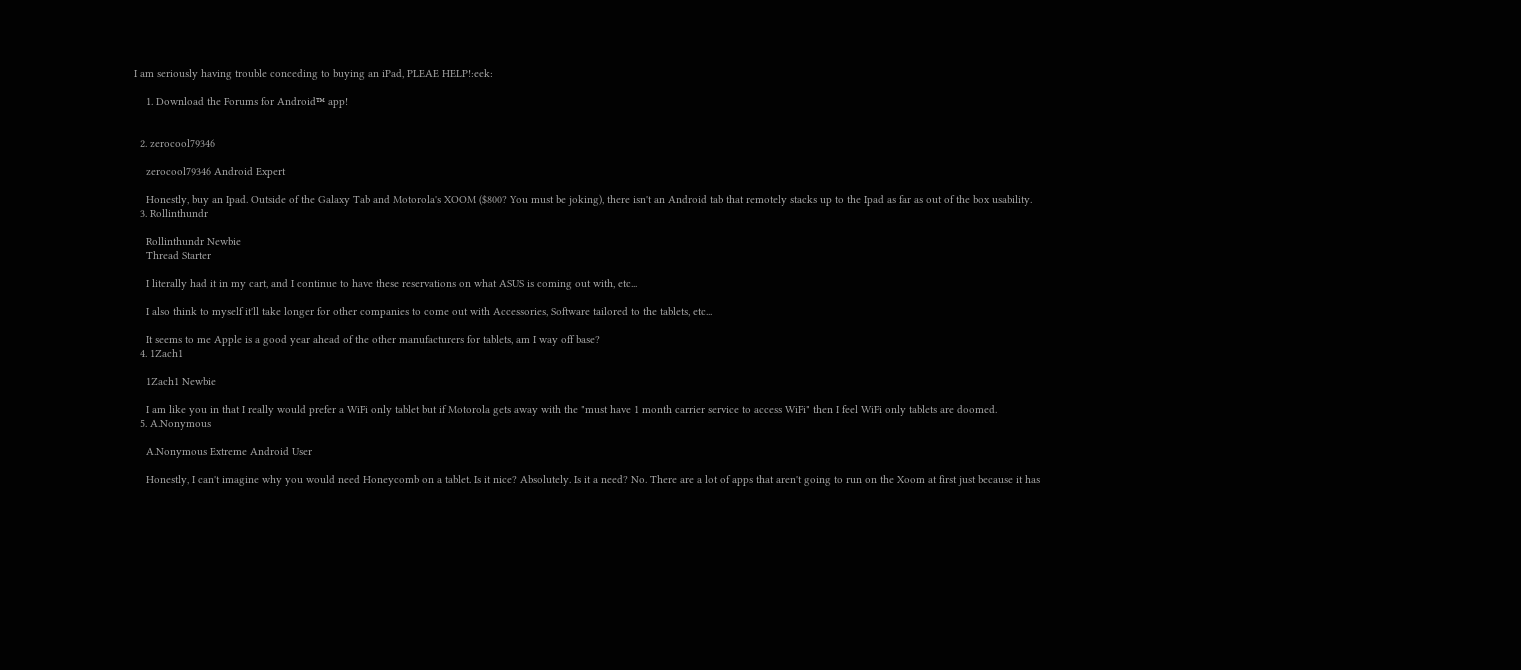I am seriously having trouble conceding to buying an iPad, PLEAE HELP!:eek:

    1. Download the Forums for Android™ app!


  2. zerocool79346

    zerocool79346 Android Expert

    Honestly, buy an Ipad. Outside of the Galaxy Tab and Motorola's XOOM ($800? You must be joking), there isn't an Android tab that remotely stacks up to the Ipad as far as out of the box usability.
  3. Rollinthundr

    Rollinthundr Newbie
    Thread Starter

    I literally had it in my cart, and I continue to have these reservations on what ASUS is coming out with, etc...

    I also think to myself it'll take longer for other companies to come out with Accessories, Software tailored to the tablets, etc...

    It seems to me Apple is a good year ahead of the other manufacturers for tablets, am I way off base?
  4. 1Zach1

    1Zach1 Newbie

    I am like you in that I really would prefer a WiFi only tablet but if Motorola gets away with the "must have 1 month carrier service to access WiFi" then I feel WiFi only tablets are doomed.
  5. A.Nonymous

    A.Nonymous Extreme Android User

    Honestly, I can't imagine why you would need Honeycomb on a tablet. Is it nice? Absolutely. Is it a need? No. There are a lot of apps that aren't going to run on the Xoom at first just because it has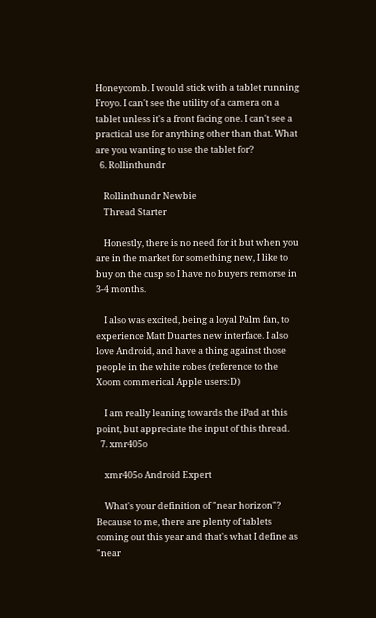Honeycomb. I would stick with a tablet running Froyo. I can't see the utility of a camera on a tablet unless it's a front facing one. I can't see a practical use for anything other than that. What are you wanting to use the tablet for?
  6. Rollinthundr

    Rollinthundr Newbie
    Thread Starter

    Honestly, there is no need for it but when you are in the market for something new, I like to buy on the cusp so I have no buyers remorse in 3-4 months.

    I also was excited, being a loyal Palm fan, to experience Matt Duartes new interface. I also love Android, and have a thing against those people in the white robes (reference to the Xoom commerical Apple users:D)

    I am really leaning towards the iPad at this point, but appreciate the input of this thread.
  7. xmr405o

    xmr405o Android Expert

    What's your definition of "near horizon"? Because to me, there are plenty of tablets coming out this year and that's what I define as "near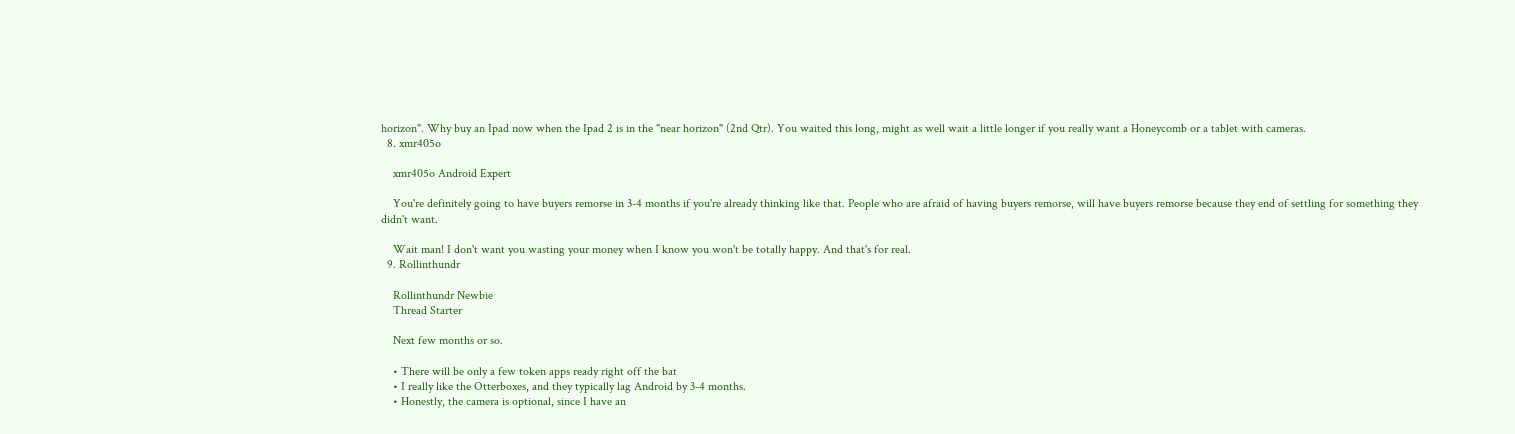horizon". Why buy an Ipad now when the Ipad 2 is in the "near horizon" (2nd Qtr). You waited this long, might as well wait a little longer if you really want a Honeycomb or a tablet with cameras.
  8. xmr405o

    xmr405o Android Expert

    You're definitely going to have buyers remorse in 3-4 months if you're already thinking like that. People who are afraid of having buyers remorse, will have buyers remorse because they end of settling for something they didn't want.

    Wait man! I don't want you wasting your money when I know you won't be totally happy. And that's for real.
  9. Rollinthundr

    Rollinthundr Newbie
    Thread Starter

    Next few months or so.

    • There will be only a few token apps ready right off the bat
    • I really like the Otterboxes, and they typically lag Android by 3-4 months.
    • Honestly, the camera is optional, since I have an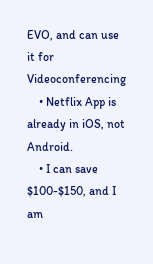EVO, and can use it for Videoconferencing
    • Netflix App is already in iOS, not Android.
    • I can save $100-$150, and I am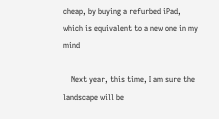cheap, by buying a refurbed iPad, which is equivalent to a new one in my mind

    Next year, this time, I am sure the landscape will be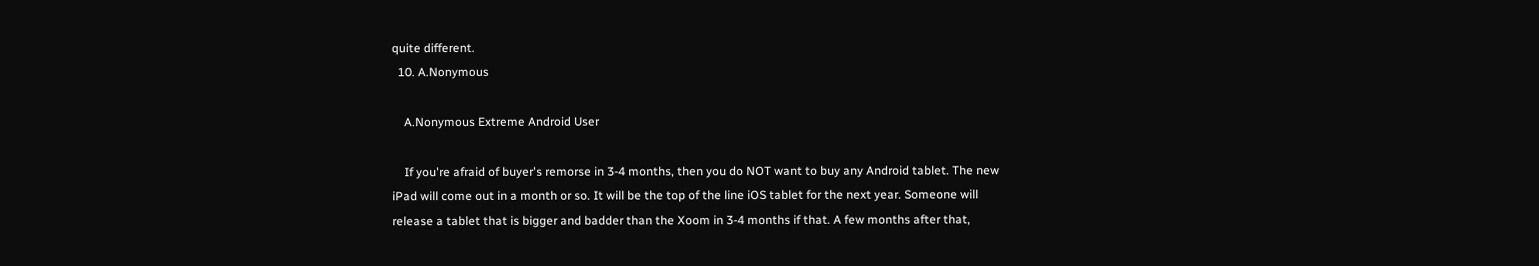quite different.
  10. A.Nonymous

    A.Nonymous Extreme Android User

    If you're afraid of buyer's remorse in 3-4 months, then you do NOT want to buy any Android tablet. The new iPad will come out in a month or so. It will be the top of the line iOS tablet for the next year. Someone will release a tablet that is bigger and badder than the Xoom in 3-4 months if that. A few months after that,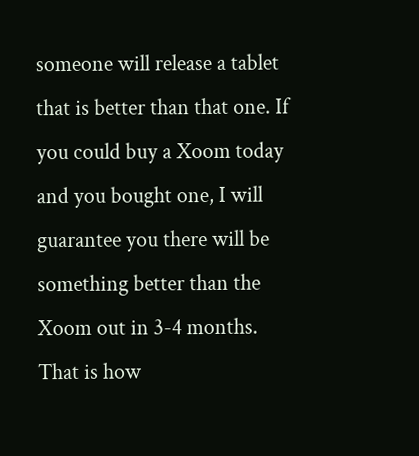someone will release a tablet that is better than that one. If you could buy a Xoom today and you bought one, I will guarantee you there will be something better than the Xoom out in 3-4 months. That is how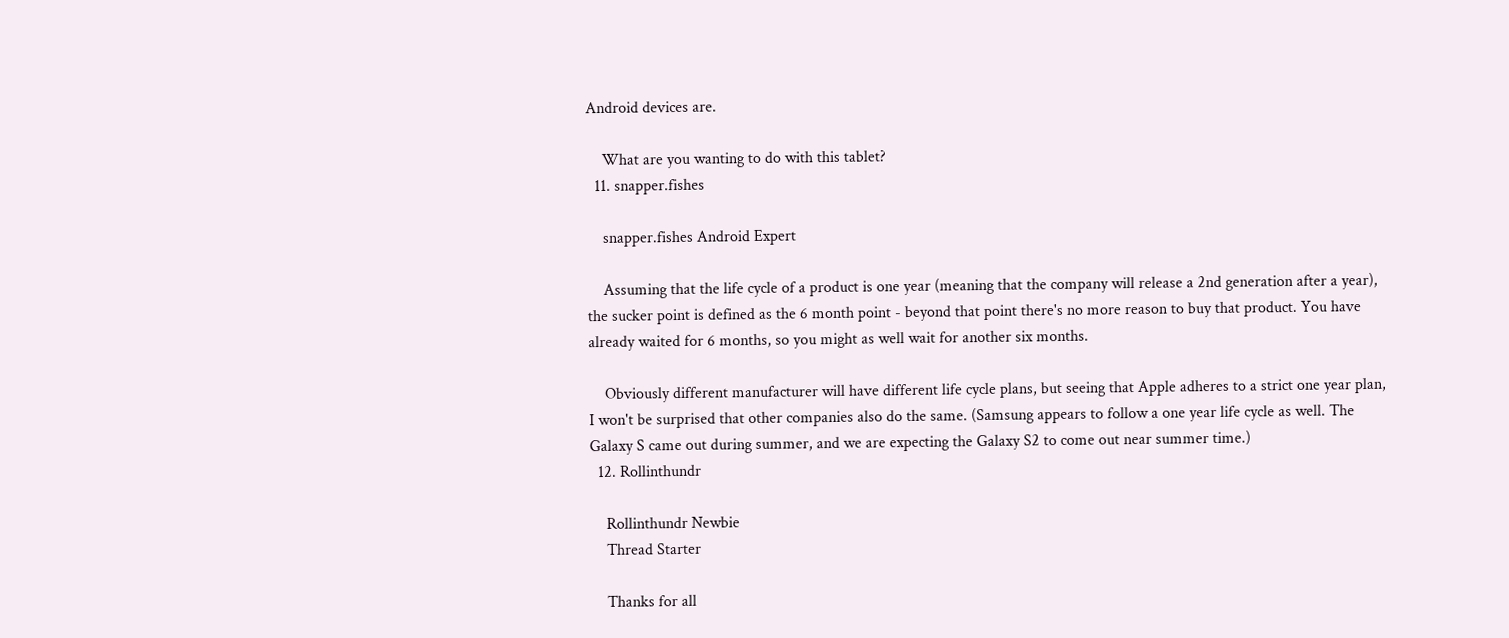Android devices are.

    What are you wanting to do with this tablet?
  11. snapper.fishes

    snapper.fishes Android Expert

    Assuming that the life cycle of a product is one year (meaning that the company will release a 2nd generation after a year), the sucker point is defined as the 6 month point - beyond that point there's no more reason to buy that product. You have already waited for 6 months, so you might as well wait for another six months.

    Obviously different manufacturer will have different life cycle plans, but seeing that Apple adheres to a strict one year plan, I won't be surprised that other companies also do the same. (Samsung appears to follow a one year life cycle as well. The Galaxy S came out during summer, and we are expecting the Galaxy S2 to come out near summer time.)
  12. Rollinthundr

    Rollinthundr Newbie
    Thread Starter

    Thanks for all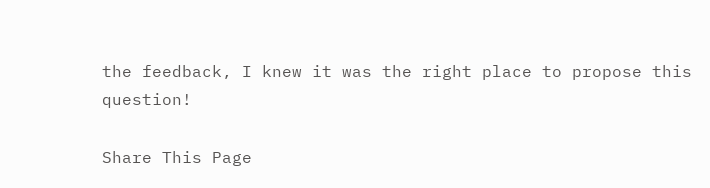the feedback, I knew it was the right place to propose this question!

Share This Page